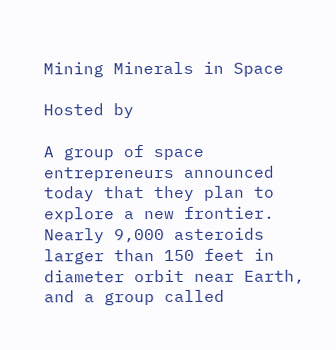Mining Minerals in Space

Hosted by

A group of space entrepreneurs announced today that they plan to explore a new frontier. Nearly 9,000 asteroids larger than 150 feet in diameter orbit near Earth, and a group called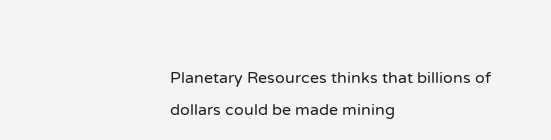Planetary Resources thinks that billions of dollars could be made mining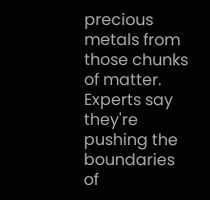precious metals from those chunks of matter. Experts say they're pushing the boundaries of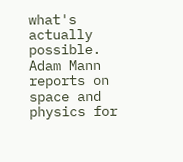what's actually possible. Adam Mann reports on space and physics for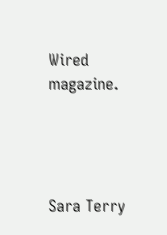Wired magazine.




Sara Terry